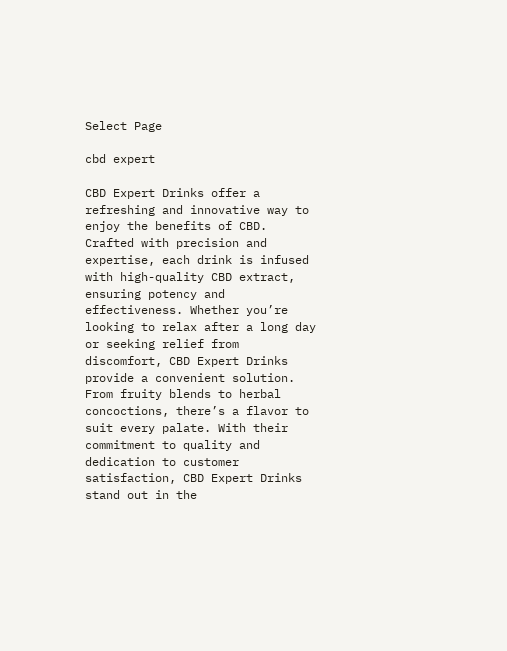Select Page

cbd expert

CBD Expert Drinks offer a refreshing and innovative way to enjoy the benefits of CBD. Crafted with precision and expertise, each drink is infused with high-quality CBD extract, ensuring potency and effectiveness. Whether you’re looking to relax after a long day or seeking relief from discomfort, CBD Expert Drinks provide a convenient solution. From fruity blends to herbal concoctions, there’s a flavor to suit every palate. With their commitment to quality and dedication to customer satisfaction, CBD Expert Drinks stand out in the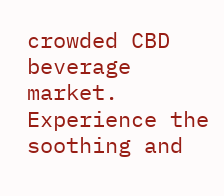crowded CBD beverage market. Experience the soothing and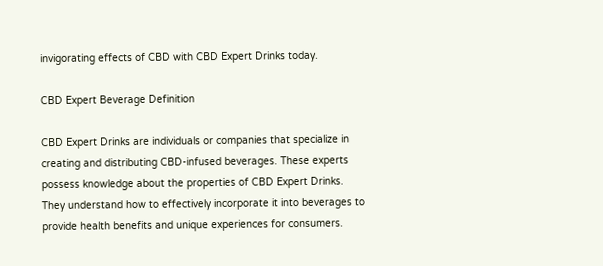invigorating effects of CBD with CBD Expert Drinks today.

CBD Expert Beverage Definition

CBD Expert Drinks are individuals or companies that specialize in creating and distributing CBD-infused beverages. These experts possess knowledge about the properties of CBD Expert Drinks. They understand how to effectively incorporate it into beverages to provide health benefits and unique experiences for consumers.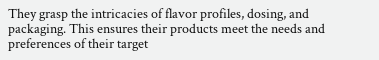They grasp the intricacies of flavor profiles, dosing, and packaging. This ensures their products meet the needs and preferences of their target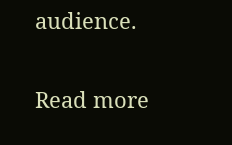audience.

Read more